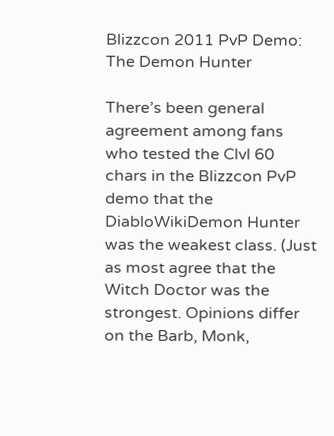Blizzcon 2011 PvP Demo: The Demon Hunter

There’s been general agreement among fans who tested the Clvl 60 chars in the Blizzcon PvP demo that the DiabloWikiDemon Hunter was the weakest class. (Just as most agree that the Witch Doctor was the strongest. Opinions differ on the Barb, Monk,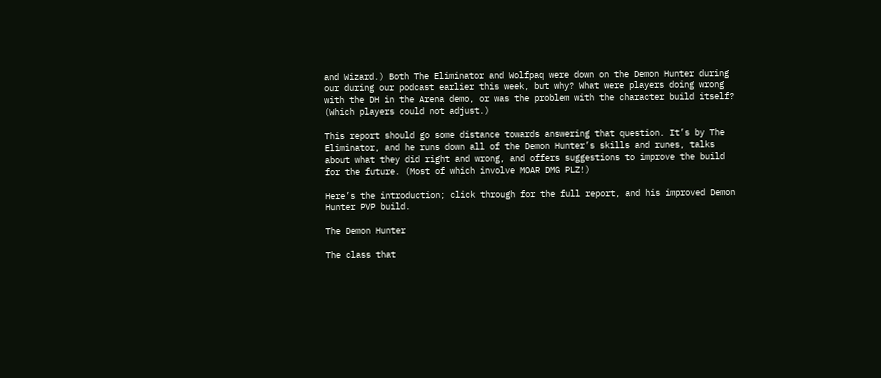and Wizard.) Both The Eliminator and Wolfpaq were down on the Demon Hunter during our during our podcast earlier this week, but why? What were players doing wrong with the DH in the Arena demo, or was the problem with the character build itself? (Which players could not adjust.)

This report should go some distance towards answering that question. It’s by The Eliminator, and he runs down all of the Demon Hunter’s skills and runes, talks about what they did right and wrong, and offers suggestions to improve the build for the future. (Most of which involve MOAR DMG PLZ!)

Here’s the introduction; click through for the full report, and his improved Demon Hunter PVP build.

The Demon Hunter

The class that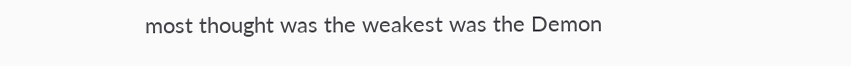most thought was the weakest was the Demon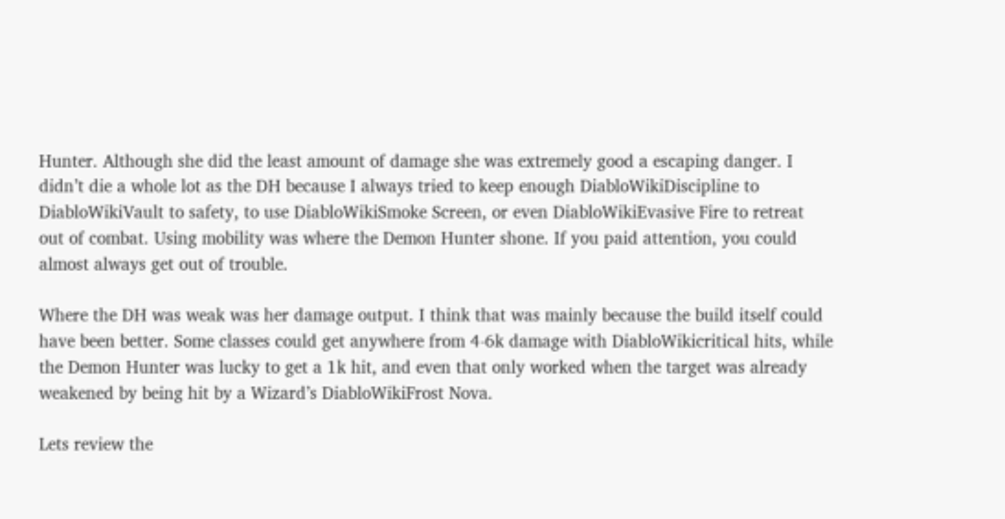Hunter. Although she did the least amount of damage she was extremely good a escaping danger. I didn’t die a whole lot as the DH because I always tried to keep enough DiabloWikiDiscipline to DiabloWikiVault to safety, to use DiabloWikiSmoke Screen, or even DiabloWikiEvasive Fire to retreat out of combat. Using mobility was where the Demon Hunter shone. If you paid attention, you could almost always get out of trouble.

Where the DH was weak was her damage output. I think that was mainly because the build itself could have been better. Some classes could get anywhere from 4-6k damage with DiabloWikicritical hits, while the Demon Hunter was lucky to get a 1k hit, and even that only worked when the target was already weakened by being hit by a Wizard’s DiabloWikiFrost Nova.

Lets review the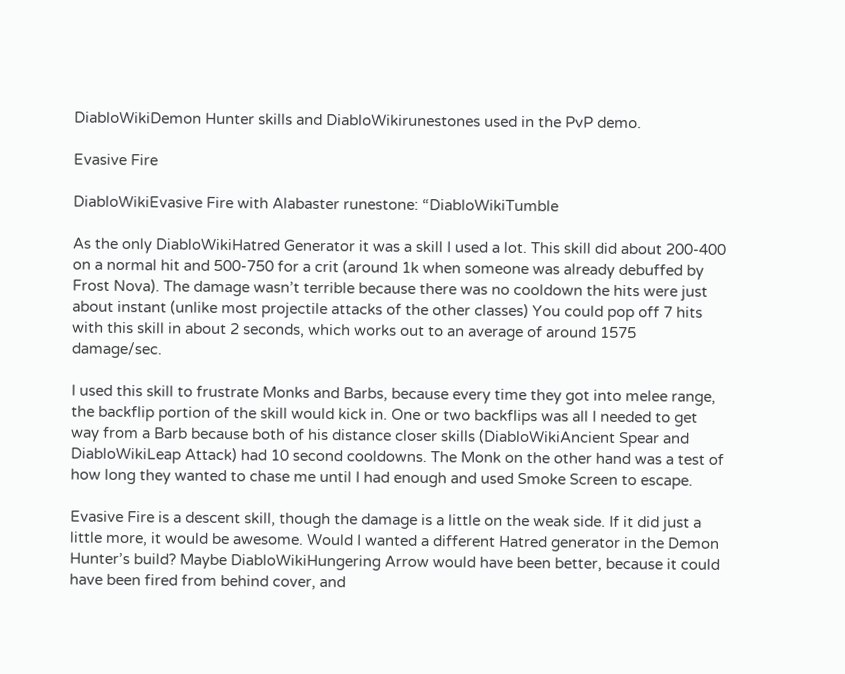DiabloWikiDemon Hunter skills and DiabloWikirunestones used in the PvP demo.

Evasive Fire

DiabloWikiEvasive Fire with Alabaster runestone: “DiabloWikiTumble

As the only DiabloWikiHatred Generator it was a skill I used a lot. This skill did about 200-400 on a normal hit and 500-750 for a crit (around 1k when someone was already debuffed by Frost Nova). The damage wasn’t terrible because there was no cooldown the hits were just about instant (unlike most projectile attacks of the other classes) You could pop off 7 hits with this skill in about 2 seconds, which works out to an average of around 1575 damage/sec.

I used this skill to frustrate Monks and Barbs, because every time they got into melee range, the backflip portion of the skill would kick in. One or two backflips was all I needed to get way from a Barb because both of his distance closer skills (DiabloWikiAncient Spear and DiabloWikiLeap Attack) had 10 second cooldowns. The Monk on the other hand was a test of how long they wanted to chase me until I had enough and used Smoke Screen to escape.

Evasive Fire is a descent skill, though the damage is a little on the weak side. If it did just a little more, it would be awesome. Would I wanted a different Hatred generator in the Demon Hunter’s build? Maybe DiabloWikiHungering Arrow would have been better, because it could have been fired from behind cover, and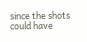since the shots could have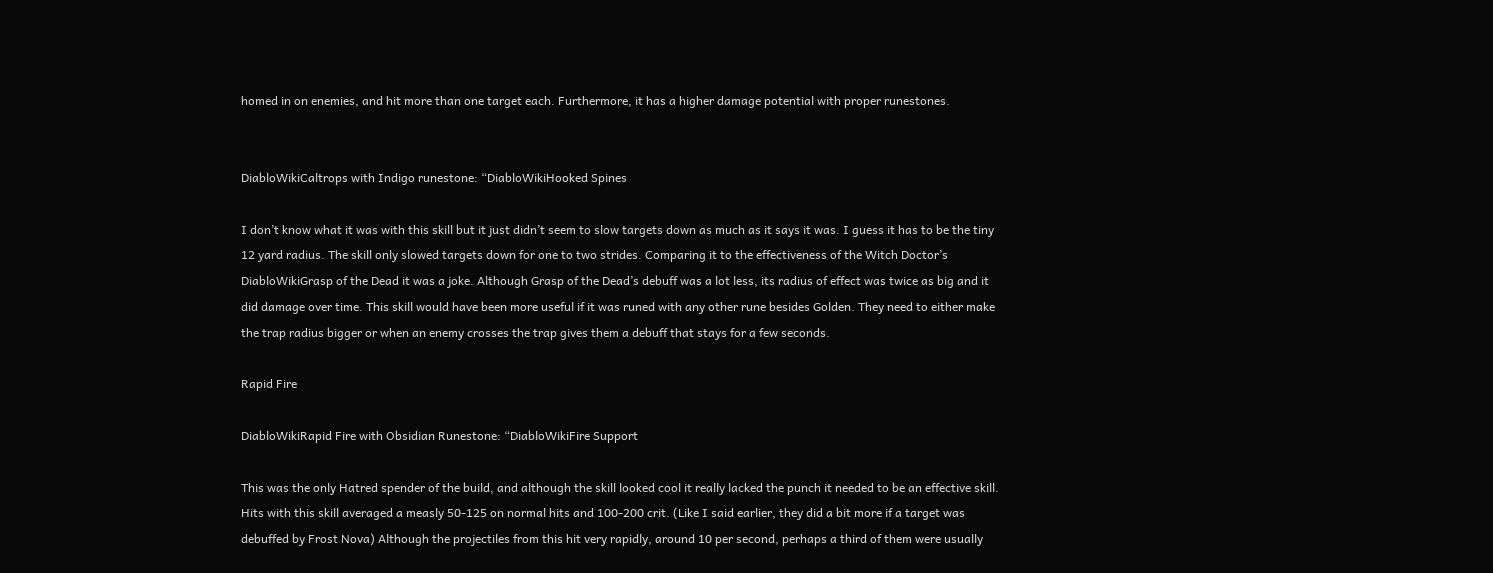homed in on enemies, and hit more than one target each. Furthermore, it has a higher damage potential with proper runestones.


DiabloWikiCaltrops with Indigo runestone: “DiabloWikiHooked Spines

I don’t know what it was with this skill but it just didn’t seem to slow targets down as much as it says it was. I guess it has to be the tiny 12 yard radius. The skill only slowed targets down for one to two strides. Comparing it to the effectiveness of the Witch Doctor’s DiabloWikiGrasp of the Dead it was a joke. Although Grasp of the Dead’s debuff was a lot less, its radius of effect was twice as big and it did damage over time. This skill would have been more useful if it was runed with any other rune besides Golden. They need to either make the trap radius bigger or when an enemy crosses the trap gives them a debuff that stays for a few seconds.

Rapid Fire

DiabloWikiRapid Fire with Obsidian Runestone: “DiabloWikiFire Support

This was the only Hatred spender of the build, and although the skill looked cool it really lacked the punch it needed to be an effective skill. Hits with this skill averaged a measly 50-125 on normal hits and 100-200 crit. (Like I said earlier, they did a bit more if a target was debuffed by Frost Nova) Although the projectiles from this hit very rapidly, around 10 per second, perhaps a third of them were usually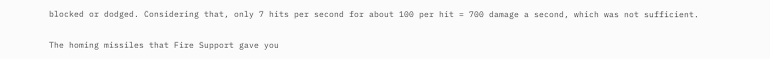blocked or dodged. Considering that, only 7 hits per second for about 100 per hit = 700 damage a second, which was not sufficient.

The homing missiles that Fire Support gave you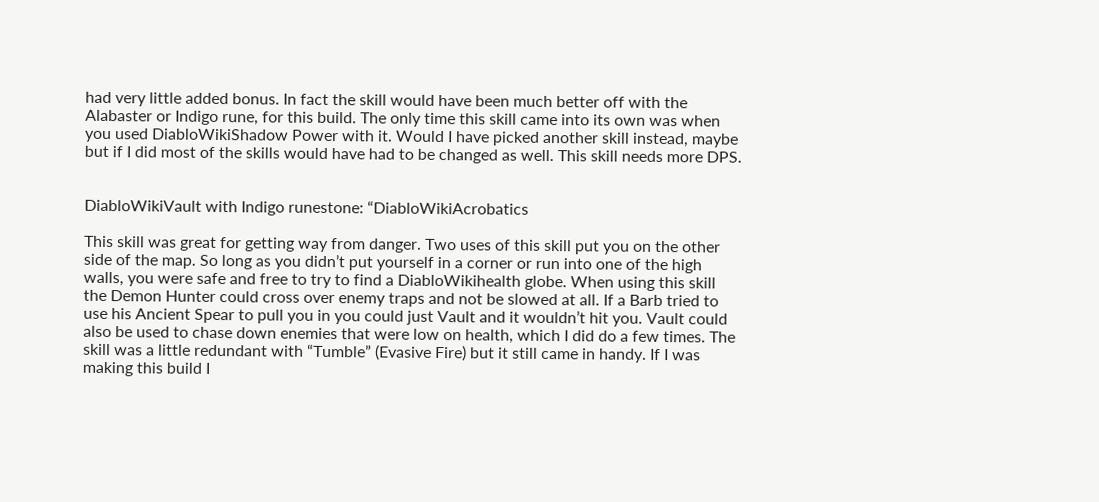had very little added bonus. In fact the skill would have been much better off with the Alabaster or Indigo rune, for this build. The only time this skill came into its own was when you used DiabloWikiShadow Power with it. Would I have picked another skill instead, maybe but if I did most of the skills would have had to be changed as well. This skill needs more DPS.


DiabloWikiVault with Indigo runestone: “DiabloWikiAcrobatics

This skill was great for getting way from danger. Two uses of this skill put you on the other side of the map. So long as you didn’t put yourself in a corner or run into one of the high walls, you were safe and free to try to find a DiabloWikihealth globe. When using this skill the Demon Hunter could cross over enemy traps and not be slowed at all. If a Barb tried to use his Ancient Spear to pull you in you could just Vault and it wouldn’t hit you. Vault could also be used to chase down enemies that were low on health, which I did do a few times. The skill was a little redundant with “Tumble” (Evasive Fire) but it still came in handy. If I was making this build I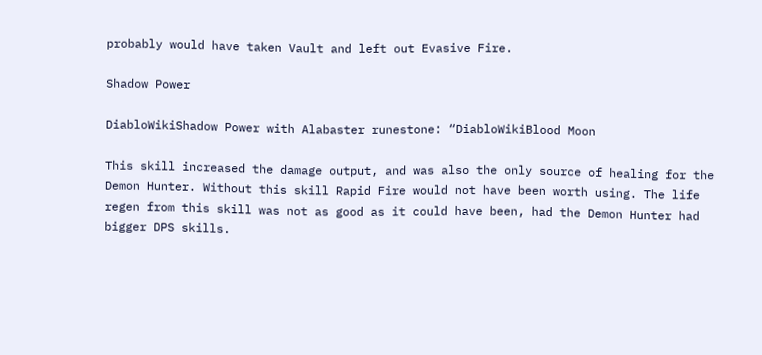probably would have taken Vault and left out Evasive Fire.

Shadow Power

DiabloWikiShadow Power with Alabaster runestone: “DiabloWikiBlood Moon

This skill increased the damage output, and was also the only source of healing for the Demon Hunter. Without this skill Rapid Fire would not have been worth using. The life regen from this skill was not as good as it could have been, had the Demon Hunter had bigger DPS skills.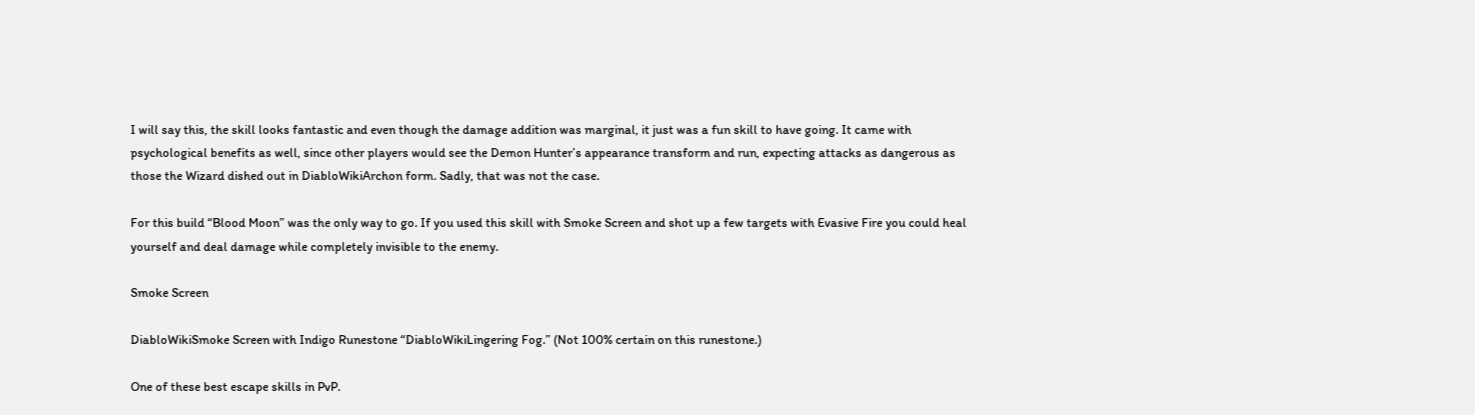I will say this, the skill looks fantastic and even though the damage addition was marginal, it just was a fun skill to have going. It came with psychological benefits as well, since other players would see the Demon Hunter’s appearance transform and run, expecting attacks as dangerous as those the Wizard dished out in DiabloWikiArchon form. Sadly, that was not the case.

For this build “Blood Moon” was the only way to go. If you used this skill with Smoke Screen and shot up a few targets with Evasive Fire you could heal yourself and deal damage while completely invisible to the enemy.

Smoke Screen

DiabloWikiSmoke Screen with Indigo Runestone “DiabloWikiLingering Fog.” (Not 100% certain on this runestone.)

One of these best escape skills in PvP.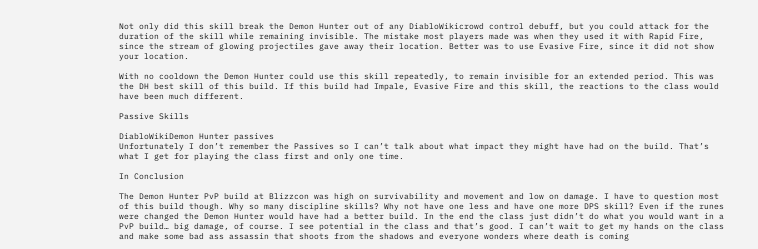Not only did this skill break the Demon Hunter out of any DiabloWikicrowd control debuff, but you could attack for the duration of the skill while remaining invisible. The mistake most players made was when they used it with Rapid Fire, since the stream of glowing projectiles gave away their location. Better was to use Evasive Fire, since it did not show your location.

With no cooldown the Demon Hunter could use this skill repeatedly, to remain invisible for an extended period. This was the DH best skill of this build. If this build had Impale, Evasive Fire and this skill, the reactions to the class would have been much different.

Passive Skills

DiabloWikiDemon Hunter passives
Unfortunately I don’t remember the Passives so I can’t talk about what impact they might have had on the build. That’s what I get for playing the class first and only one time.

In Conclusion

The Demon Hunter PvP build at Blizzcon was high on survivability and movement and low on damage. I have to question most of this build though. Why so many discipline skills? Why not have one less and have one more DPS skill? Even if the runes were changed the Demon Hunter would have had a better build. In the end the class just didn’t do what you would want in a PvP build… big damage, of course. I see potential in the class and that’s good. I can’t wait to get my hands on the class and make some bad ass assassin that shoots from the shadows and everyone wonders where death is coming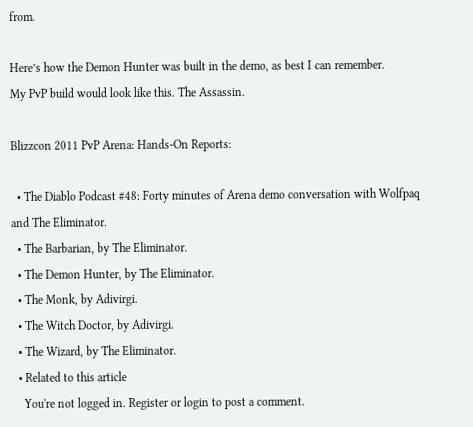from.

Here’s how the Demon Hunter was built in the demo, as best I can remember.
My PvP build would look like this. The Assassin.

Blizzcon 2011 PvP Arena: Hands-On Reports:

  • The Diablo Podcast #48: Forty minutes of Arena demo conversation with Wolfpaq and The Eliminator.
  • The Barbarian, by The Eliminator.
  • The Demon Hunter, by The Eliminator.
  • The Monk, by Adivirgi.
  • The Witch Doctor, by Adivirgi.
  • The Wizard, by The Eliminator.
  • Related to this article
    You're not logged in. Register or login to post a comment.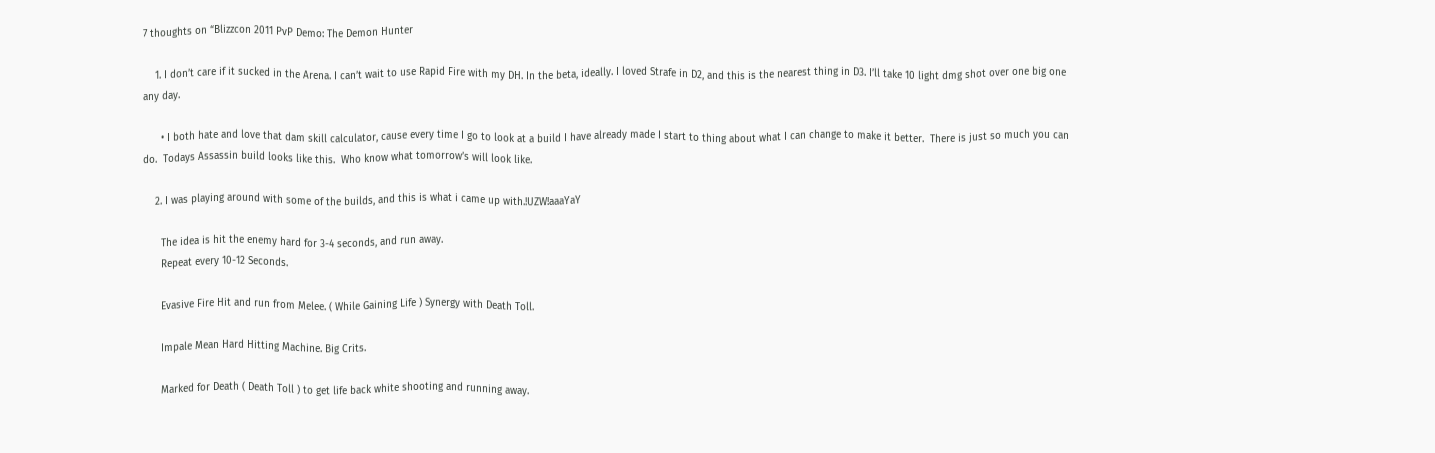7 thoughts on “Blizzcon 2011 PvP Demo: The Demon Hunter

    1. I don’t care if it sucked in the Arena. I can’t wait to use Rapid Fire with my DH. In the beta, ideally. I loved Strafe in D2, and this is the nearest thing in D3. I’ll take 10 light dmg shot over one big one any day.

      • I both hate and love that dam skill calculator, cause every time I go to look at a build I have already made I start to thing about what I can change to make it better.  There is just so much you can do.  Todays Assassin build looks like this.  Who know what tomorrow’s will look like.

    2. I was playing around with some of the builds, and this is what i came up with.!UZW!aaaYaY

      The idea is hit the enemy hard for 3-4 seconds, and run away.
      Repeat every 10-12 Seconds.

      Evasive Fire Hit and run from Melee. ( While Gaining Life ) Synergy with Death Toll.

      Impale Mean Hard Hitting Machine. Big Crits.

      Marked for Death ( Death Toll ) to get life back white shooting and running away.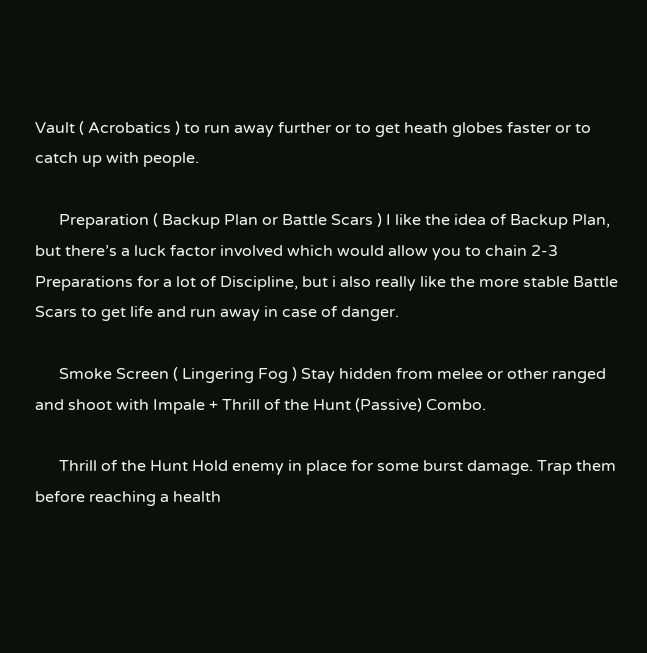Vault ( Acrobatics ) to run away further or to get heath globes faster or to catch up with people.

      Preparation ( Backup Plan or Battle Scars ) I like the idea of Backup Plan, but there’s a luck factor involved which would allow you to chain 2-3 Preparations for a lot of Discipline, but i also really like the more stable Battle Scars to get life and run away in case of danger.

      Smoke Screen ( Lingering Fog ) Stay hidden from melee or other ranged and shoot with Impale + Thrill of the Hunt (Passive) Combo.

      Thrill of the Hunt Hold enemy in place for some burst damage. Trap them before reaching a health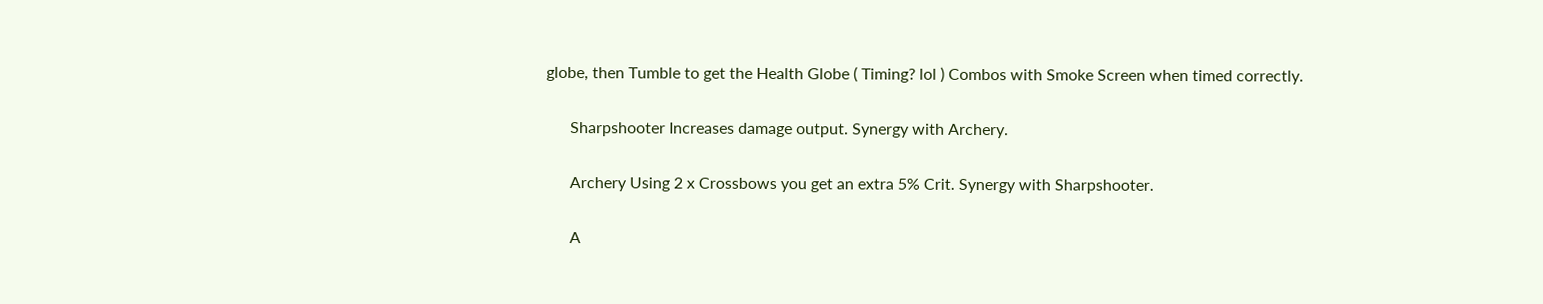globe, then Tumble to get the Health Globe ( Timing? lol ) Combos with Smoke Screen when timed correctly.

      Sharpshooter Increases damage output. Synergy with Archery.

      Archery Using 2 x Crossbows you get an extra 5% Crit. Synergy with Sharpshooter.

      A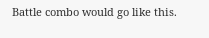Battle combo would go like this.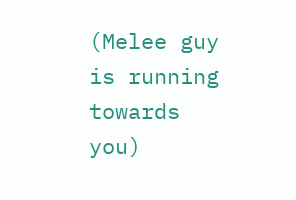(Melee guy is running towards you)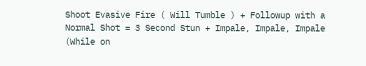Shoot Evasive Fire ( Will Tumble ) + Followup with a Normal Shot = 3 Second Stun + Impale, Impale, Impale (While on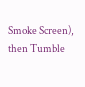Smoke Screen), then Tumble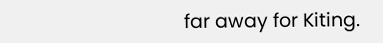far away for Kiting.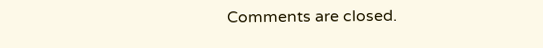Comments are closed.